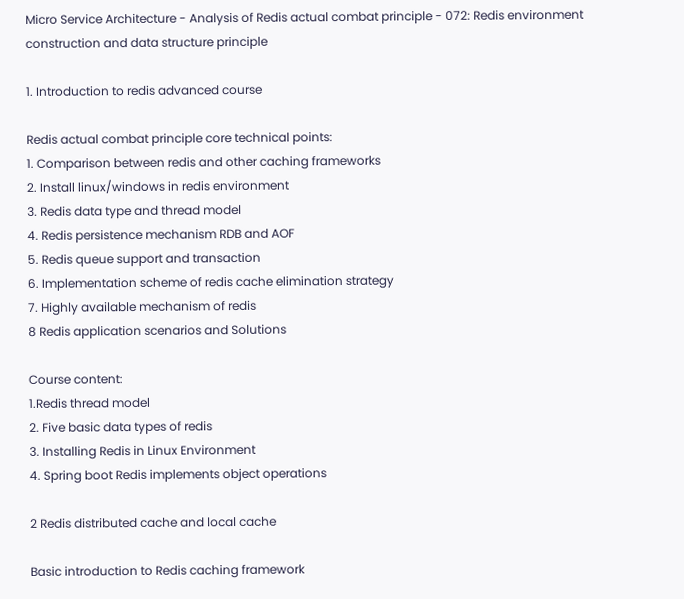Micro Service Architecture - Analysis of Redis actual combat principle - 072: Redis environment construction and data structure principle

1. Introduction to redis advanced course

Redis actual combat principle core technical points:
1. Comparison between redis and other caching frameworks
2. Install linux/windows in redis environment
3. Redis data type and thread model
4. Redis persistence mechanism RDB and AOF
5. Redis queue support and transaction
6. Implementation scheme of redis cache elimination strategy
7. Highly available mechanism of redis
8 Redis application scenarios and Solutions

Course content:
1.Redis thread model
2. Five basic data types of redis
3. Installing Redis in Linux Environment
4. Spring boot Redis implements object operations

2 Redis distributed cache and local cache

Basic introduction to Redis caching framework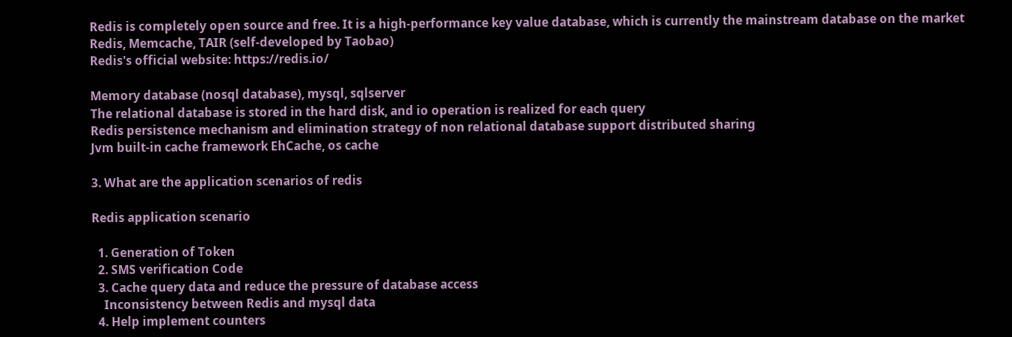Redis is completely open source and free. It is a high-performance key value database, which is currently the mainstream database on the market
Redis, Memcache, TAIR (self-developed by Taobao)
Redis's official website: https://redis.io/

Memory database (nosql database), mysql, sqlserver
The relational database is stored in the hard disk, and io operation is realized for each query
Redis persistence mechanism and elimination strategy of non relational database support distributed sharing
Jvm built-in cache framework EhCache, os cache

3. What are the application scenarios of redis

Redis application scenario

  1. Generation of Token
  2. SMS verification Code
  3. Cache query data and reduce the pressure of database access
    Inconsistency between Redis and mysql data
  4. Help implement counters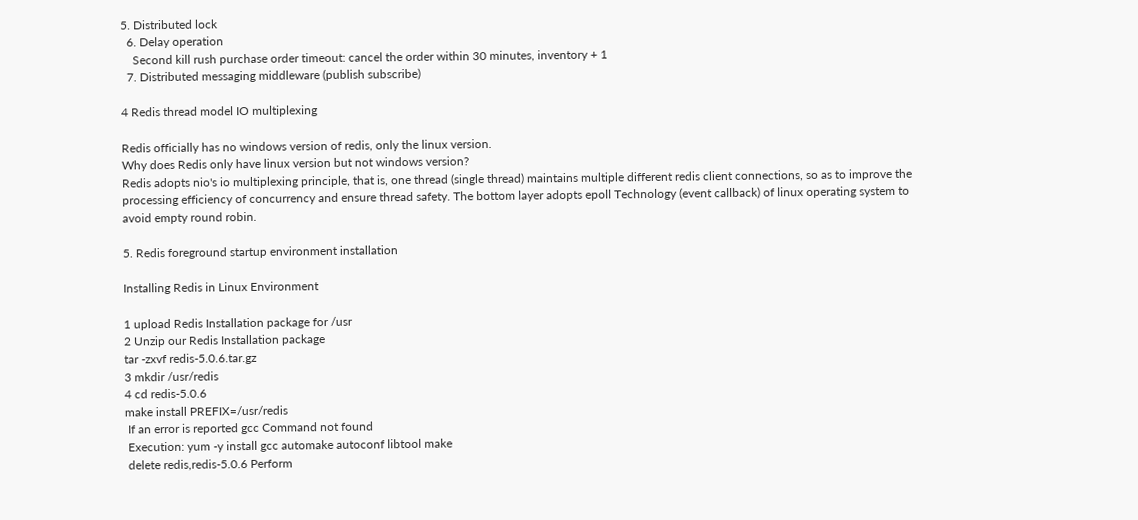5. Distributed lock
  6. Delay operation
    Second kill rush purchase order timeout: cancel the order within 30 minutes, inventory + 1
  7. Distributed messaging middleware (publish subscribe)

4 Redis thread model IO multiplexing

Redis officially has no windows version of redis, only the linux version.
Why does Redis only have linux version but not windows version?
Redis adopts nio's io multiplexing principle, that is, one thread (single thread) maintains multiple different redis client connections, so as to improve the processing efficiency of concurrency and ensure thread safety. The bottom layer adopts epoll Technology (event callback) of linux operating system to avoid empty round robin.

5. Redis foreground startup environment installation

Installing Redis in Linux Environment

1 upload Redis Installation package for /usr
2 Unzip our Redis Installation package
tar -zxvf redis-5.0.6.tar.gz
3 mkdir /usr/redis
4 cd redis-5.0.6
make install PREFIX=/usr/redis
 If an error is reported gcc Command not found
 Execution: yum -y install gcc automake autoconf libtool make
 delete redis,redis-5.0.6 Perform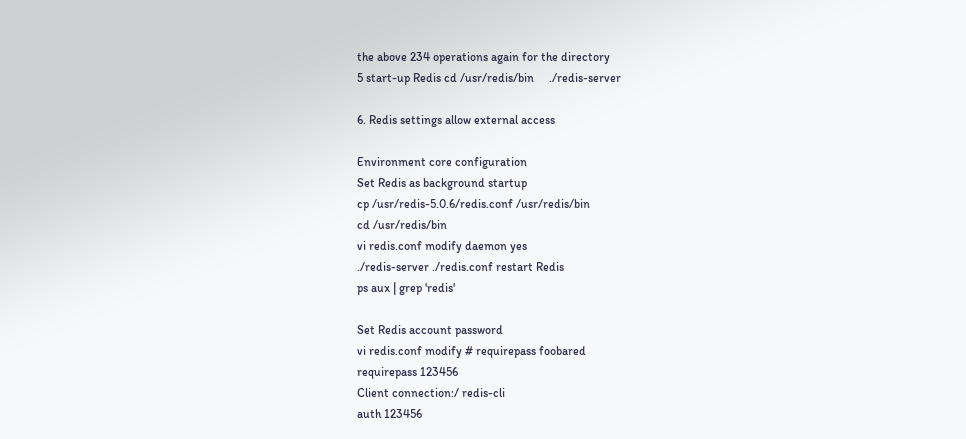the above 234 operations again for the directory
5 start-up Redis cd /usr/redis/bin     ./redis-server

6. Redis settings allow external access

Environment core configuration
Set Redis as background startup
cp /usr/redis-5.0.6/redis.conf /usr/redis/bin
cd /usr/redis/bin
vi redis.conf modify daemon yes
./redis-server ./redis.conf restart Redis
ps aux | grep 'redis'

Set Redis account password
vi redis.conf modify # requirepass foobared
requirepass 123456
Client connection:/ redis-cli
auth 123456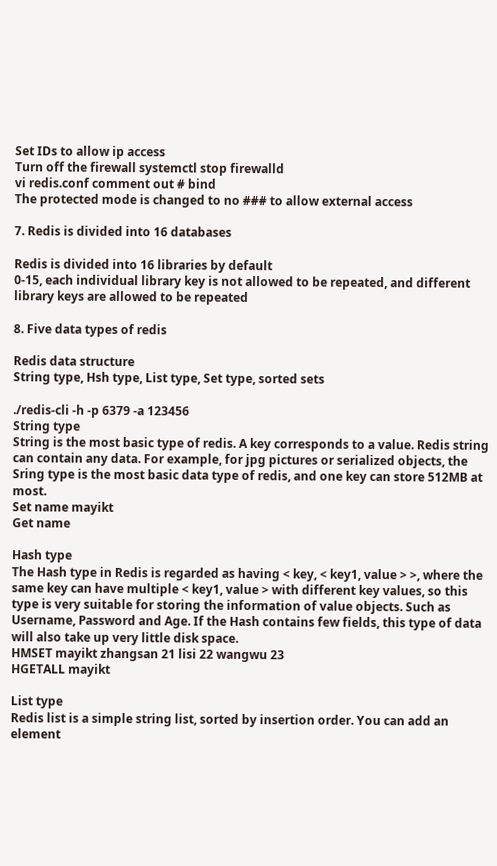Set IDs to allow ip access
Turn off the firewall systemctl stop firewalld
vi redis.conf comment out # bind
The protected mode is changed to no ### to allow external access

7. Redis is divided into 16 databases

Redis is divided into 16 libraries by default
0-15, each individual library key is not allowed to be repeated, and different library keys are allowed to be repeated

8. Five data types of redis

Redis data structure
String type, Hsh type, List type, Set type, sorted sets

./redis-cli -h -p 6379 -a 123456
String type
String is the most basic type of redis. A key corresponds to a value. Redis string can contain any data. For example, for jpg pictures or serialized objects, the Sring type is the most basic data type of redis, and one key can store 512MB at most.
Set name mayikt
Get name

Hash type
The Hash type in Redis is regarded as having < key, < key1, value > >, where the same key can have multiple < key1, value > with different key values, so this type is very suitable for storing the information of value objects. Such as Username, Password and Age. If the Hash contains few fields, this type of data will also take up very little disk space.
HMSET mayikt zhangsan 21 lisi 22 wangwu 23
HGETALL mayikt

List type
Redis list is a simple string list, sorted by insertion order. You can add an element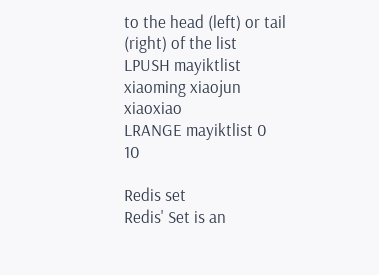to the head (left) or tail (right) of the list
LPUSH mayiktlist xiaoming xiaojun xiaoxiao
LRANGE mayiktlist 0 10

Redis set
Redis' Set is an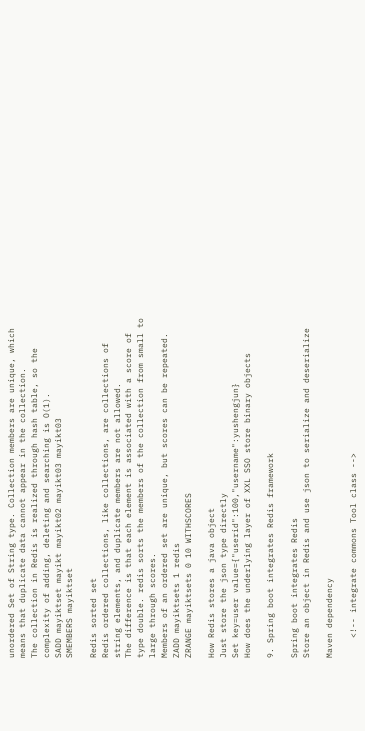unordered Set of String type. Collection members are unique, which means that duplicate data cannot appear in the collection.
The collection in Redis is realized through hash table, so the complexity of adding, deleting and searching is O(1).
SADD mayiktset mayikt mayikt02 mayikt03 mayikt03
SMEMBERS mayiktset

Redis sorted set
Redis ordered collections, like collections, are collections of string elements, and duplicate members are not allowed.
The difference is that each element is associated with a score of type double. redis sorts the members of the collection from small to large through scores.
Members of an ordered set are unique, but scores can be repeated.
ZADD mayiktsets 1 redis
ZRANGE mayiktsets 0 10 WITHSCORES

How Redis stores a java object
Just store the json type directly
Set key=user value={"userid":100,"username":yushengjun}
How does the underlying layer of XXL SSO store binary objects

9. Spring boot integrates Redis framework

Spring boot integrates Redis
Store an object in Redis and use json to serialize and deserialize

Maven dependency

    <!-- integrate commons Tool class -->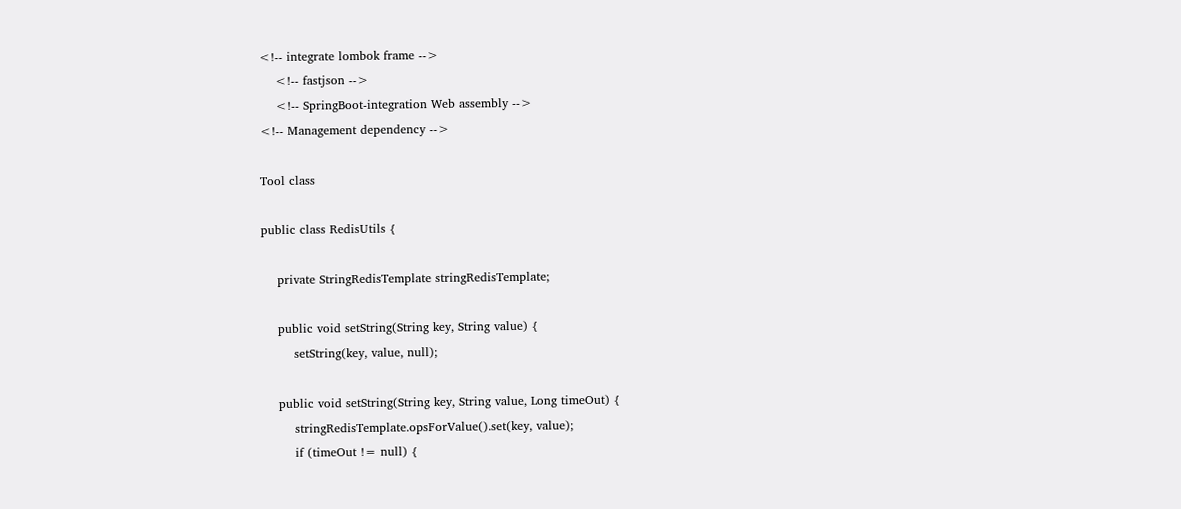<!-- integrate lombok frame -->
    <!-- fastjson -->
    <!-- SpringBoot-integration Web assembly -->
<!-- Management dependency -->

Tool class

public class RedisUtils {

    private StringRedisTemplate stringRedisTemplate;

    public void setString(String key, String value) {
        setString(key, value, null);

    public void setString(String key, String value, Long timeOut) {
        stringRedisTemplate.opsForValue().set(key, value);
        if (timeOut != null) {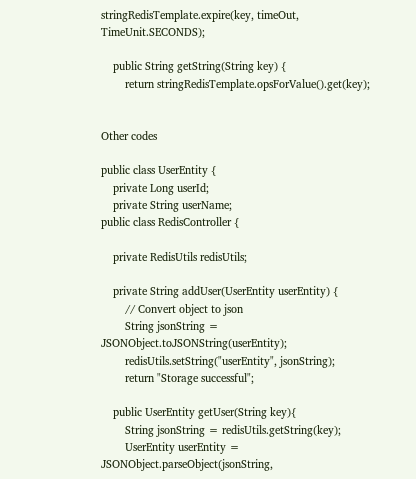stringRedisTemplate.expire(key, timeOut, TimeUnit.SECONDS);

    public String getString(String key) {
        return stringRedisTemplate.opsForValue().get(key);


Other codes

public class UserEntity {
    private Long userId;
    private String userName;
public class RedisController {

    private RedisUtils redisUtils;

    private String addUser(UserEntity userEntity) {
        // Convert object to json
        String jsonString = JSONObject.toJSONString(userEntity);
        redisUtils.setString("userEntity", jsonString);
        return "Storage successful";

    public UserEntity getUser(String key){
        String jsonString = redisUtils.getString(key);
        UserEntity userEntity = JSONObject.parseObject(jsonString,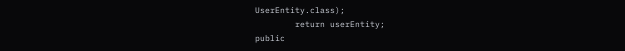UserEntity.class);
        return userEntity;
public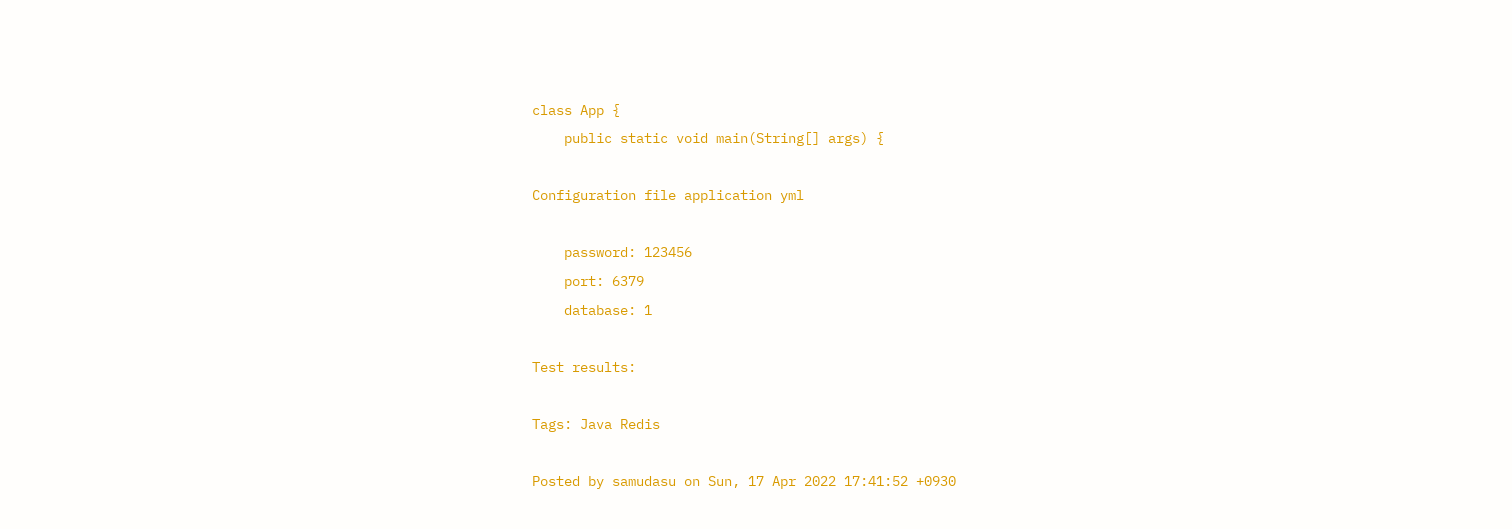class App {
    public static void main(String[] args) {

Configuration file application yml

    password: 123456
    port: 6379
    database: 1

Test results:

Tags: Java Redis

Posted by samudasu on Sun, 17 Apr 2022 17:41:52 +0930